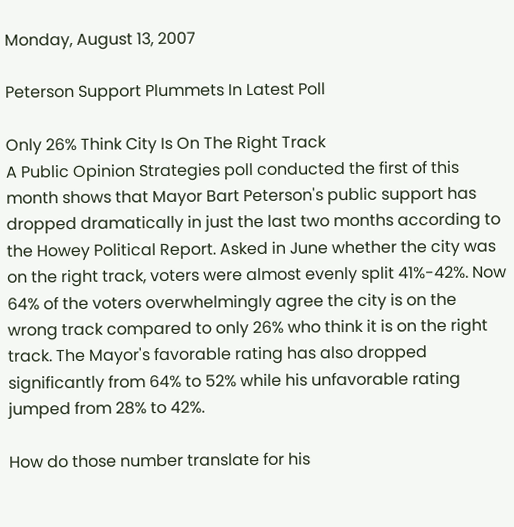Monday, August 13, 2007

Peterson Support Plummets In Latest Poll

Only 26% Think City Is On The Right Track
A Public Opinion Strategies poll conducted the first of this month shows that Mayor Bart Peterson's public support has dropped dramatically in just the last two months according to the Howey Political Report. Asked in June whether the city was on the right track, voters were almost evenly split 41%-42%. Now 64% of the voters overwhelmingly agree the city is on the wrong track compared to only 26% who think it is on the right track. The Mayor's favorable rating has also dropped significantly from 64% to 52% while his unfavorable rating jumped from 28% to 42%.

How do those number translate for his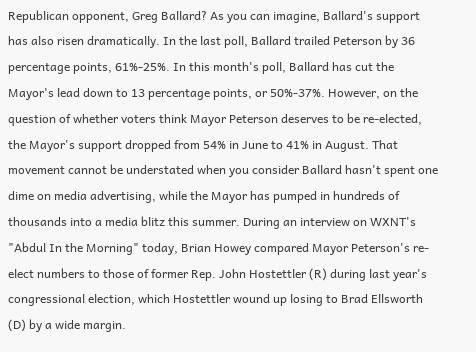Republican opponent, Greg Ballard? As you can imagine, Ballard's support has also risen dramatically. In the last poll, Ballard trailed Peterson by 36 percentage points, 61%-25%. In this month's poll, Ballard has cut the Mayor's lead down to 13 percentage points, or 50%-37%. However, on the question of whether voters think Mayor Peterson deserves to be re-elected, the Mayor's support dropped from 54% in June to 41% in August. That movement cannot be understated when you consider Ballard hasn't spent one dime on media advertising, while the Mayor has pumped in hundreds of thousands into a media blitz this summer. During an interview on WXNT's "Abdul In the Morning" today, Brian Howey compared Mayor Peterson's re-elect numbers to those of former Rep. John Hostettler (R) during last year's congressional election, which Hostettler wound up losing to Brad Ellsworth (D) by a wide margin.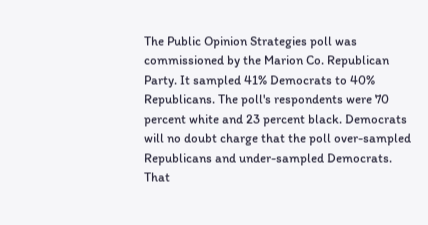The Public Opinion Strategies poll was commissioned by the Marion Co. Republican Party. It sampled 41% Democrats to 40% Republicans. The poll's respondents were 70 percent white and 23 percent black. Democrats will no doubt charge that the poll over-sampled Republicans and under-sampled Democrats. That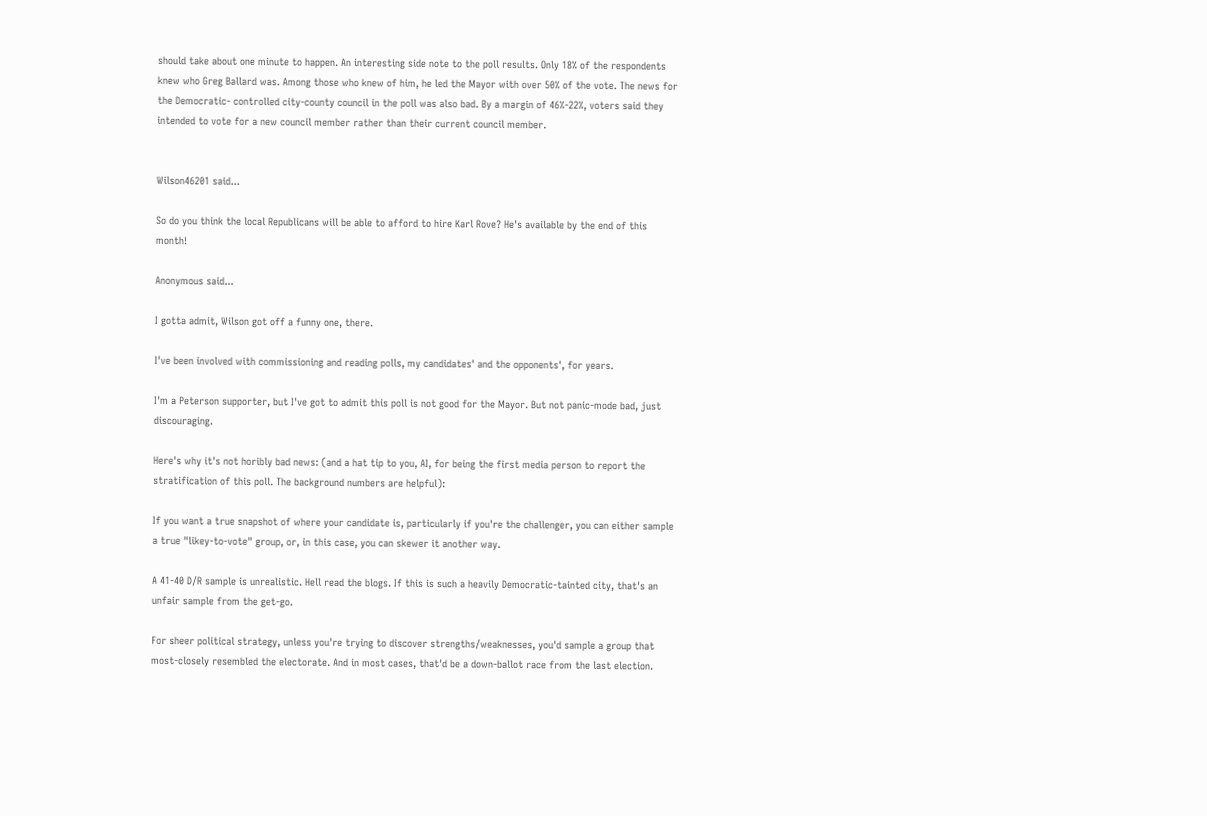should take about one minute to happen. An interesting side note to the poll results. Only 18% of the respondents knew who Greg Ballard was. Among those who knew of him, he led the Mayor with over 50% of the vote. The news for the Democratic- controlled city-county council in the poll was also bad. By a margin of 46%-22%, voters said they intended to vote for a new council member rather than their current council member.


Wilson46201 said...

So do you think the local Republicans will be able to afford to hire Karl Rove? He's available by the end of this month!

Anonymous said...

I gotta admit, Wilson got off a funny one, there.

I've been involved with commissioning and reading polls, my candidates' and the opponents', for years.

I'm a Peterson supporter, but I've got to admit this poll is not good for the Mayor. But not panic-mode bad, just discouraging.

Here's why it's not horibly bad news: (and a hat tip to you, AI, for being the first media person to report the stratification of this poll. The background numbers are helpful):

If you want a true snapshot of where your candidate is, particularly if you're the challenger, you can either sample a true "likey-to-vote" group, or, in this case, you can skewer it another way.

A 41-40 D/R sample is unrealistic. Hell read the blogs. If this is such a heavily Democratic-tainted city, that's an unfair sample from the get-go.

For sheer political strategy, unless you're trying to discover strengths/weaknesses, you'd sample a group that most-closely resembled the electorate. And in most cases, that'd be a down-ballot race from the last election.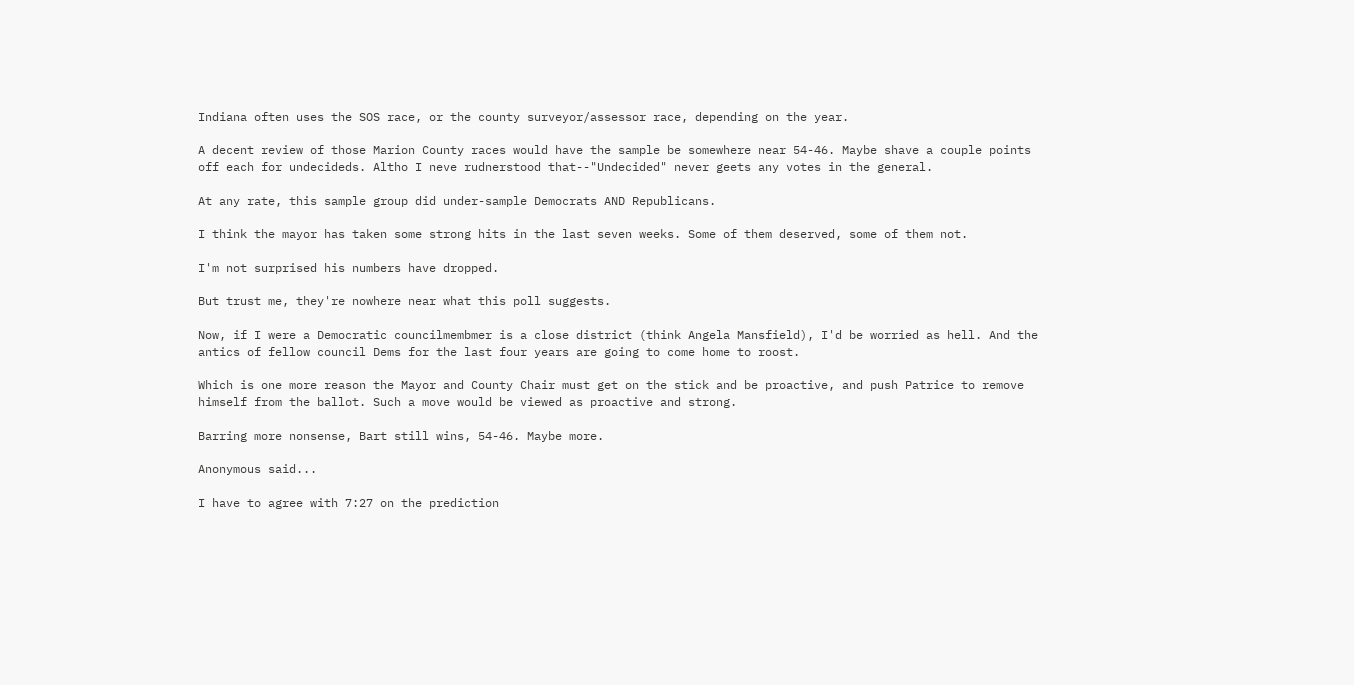Indiana often uses the SOS race, or the county surveyor/assessor race, depending on the year.

A decent review of those Marion County races would have the sample be somewhere near 54-46. Maybe shave a couple points off each for undecideds. Altho I neve rudnerstood that--"Undecided" never geets any votes in the general.

At any rate, this sample group did under-sample Democrats AND Republicans.

I think the mayor has taken some strong hits in the last seven weeks. Some of them deserved, some of them not.

I'm not surprised his numbers have dropped.

But trust me, they're nowhere near what this poll suggests.

Now, if I were a Democratic councilmembmer is a close district (think Angela Mansfield), I'd be worried as hell. And the antics of fellow council Dems for the last four years are going to come home to roost.

Which is one more reason the Mayor and County Chair must get on the stick and be proactive, and push Patrice to remove himself from the ballot. Such a move would be viewed as proactive and strong.

Barring more nonsense, Bart still wins, 54-46. Maybe more.

Anonymous said...

I have to agree with 7:27 on the prediction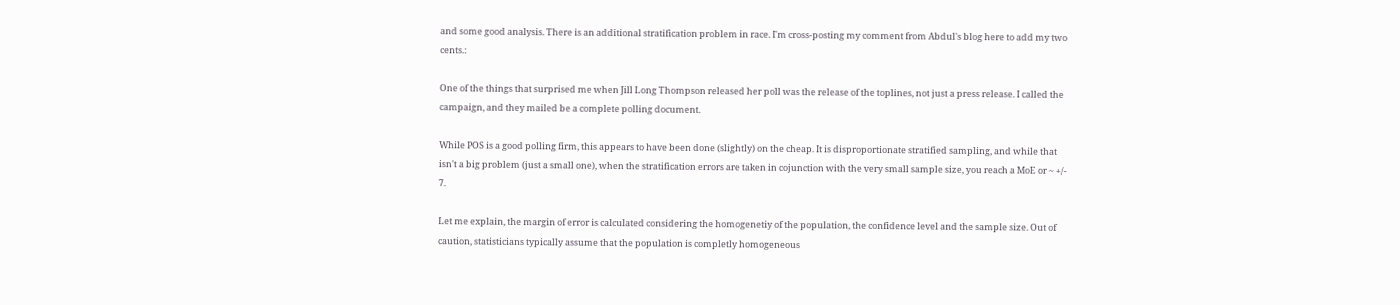and some good analysis. There is an additional stratification problem in race. I'm cross-posting my comment from Abdul's blog here to add my two cents.:

One of the things that surprised me when Jill Long Thompson released her poll was the release of the toplines, not just a press release. I called the campaign, and they mailed be a complete polling document.

While POS is a good polling firm, this appears to have been done (slightly) on the cheap. It is disproportionate stratified sampling, and while that isn't a big problem (just a small one), when the stratification errors are taken in cojunction with the very small sample size, you reach a MoE or ~ +/- 7.

Let me explain, the margin of error is calculated considering the homogenetiy of the population, the confidence level and the sample size. Out of caution, statisticians typically assume that the population is completly homogeneous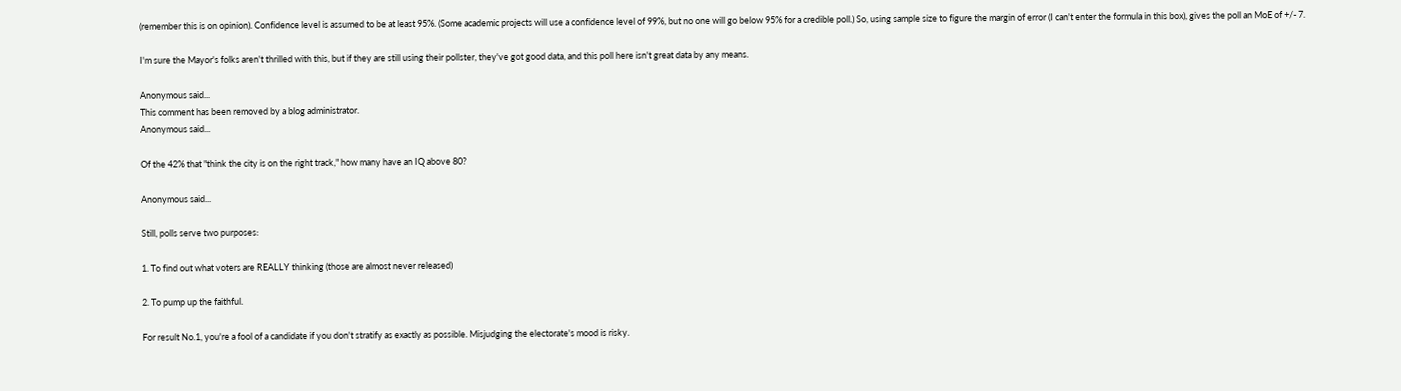(remember this is on opinion). Confidence level is assumed to be at least 95%. (Some academic projects will use a confidence level of 99%, but no one will go below 95% for a credible poll.) So, using sample size to figure the margin of error (I can't enter the formula in this box), gives the poll an MoE of +/- 7.

I'm sure the Mayor's folks aren't thrilled with this, but if they are still using their pollster, they've got good data, and this poll here isn't great data by any means.

Anonymous said...
This comment has been removed by a blog administrator.
Anonymous said...

Of the 42% that "think the city is on the right track," how many have an IQ above 80?

Anonymous said...

Still, polls serve two purposes:

1. To find out what voters are REALLY thinking (those are almost never released)

2. To pump up the faithful.

For result No.1, you're a fool of a candidate if you don't stratify as exactly as possible. Misjudging the electorate's mood is risky.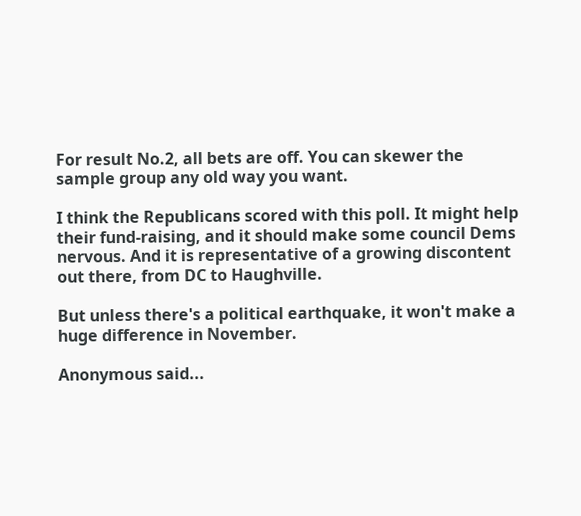For result No.2, all bets are off. You can skewer the sample group any old way you want.

I think the Republicans scored with this poll. It might help their fund-raising, and it should make some council Dems nervous. And it is representative of a growing discontent out there, from DC to Haughville.

But unless there's a political earthquake, it won't make a huge difference in November.

Anonymous said...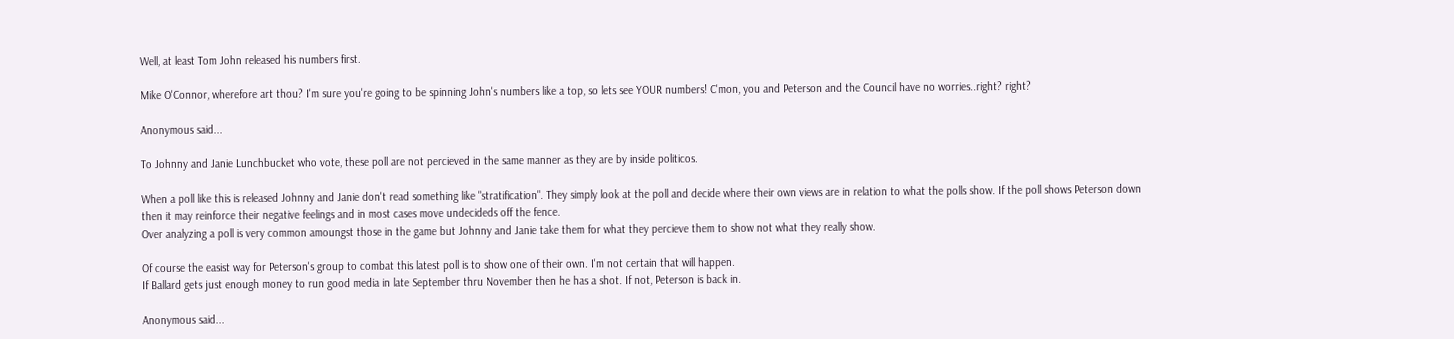Well, at least Tom John released his numbers first.

Mike O'Connor, wherefore art thou? I'm sure you're going to be spinning John's numbers like a top, so lets see YOUR numbers! C'mon, you and Peterson and the Council have no worries..right? right?

Anonymous said...

To Johnny and Janie Lunchbucket who vote, these poll are not percieved in the same manner as they are by inside politicos.

When a poll like this is released Johnny and Janie don't read something like "stratification". They simply look at the poll and decide where their own views are in relation to what the polls show. If the poll shows Peterson down then it may reinforce their negative feelings and in most cases move undecideds off the fence.
Over analyzing a poll is very common amoungst those in the game but Johnny and Janie take them for what they percieve them to show not what they really show.

Of course the easist way for Peterson's group to combat this latest poll is to show one of their own. I'm not certain that will happen.
If Ballard gets just enough money to run good media in late September thru November then he has a shot. If not, Peterson is back in.

Anonymous said...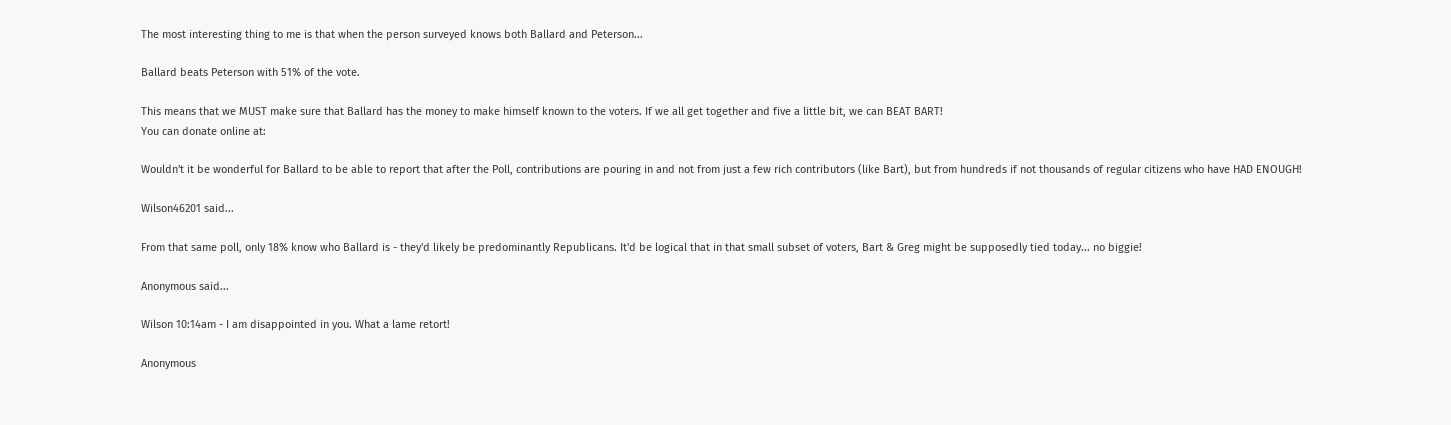The most interesting thing to me is that when the person surveyed knows both Ballard and Peterson...

Ballard beats Peterson with 51% of the vote.

This means that we MUST make sure that Ballard has the money to make himself known to the voters. If we all get together and five a little bit, we can BEAT BART!
You can donate online at:

Wouldn't it be wonderful for Ballard to be able to report that after the Poll, contributions are pouring in and not from just a few rich contributors (like Bart), but from hundreds if not thousands of regular citizens who have HAD ENOUGH!

Wilson46201 said...

From that same poll, only 18% know who Ballard is - they'd likely be predominantly Republicans. It'd be logical that in that small subset of voters, Bart & Greg might be supposedly tied today... no biggie!

Anonymous said...

Wilson 10:14am - I am disappointed in you. What a lame retort!

Anonymous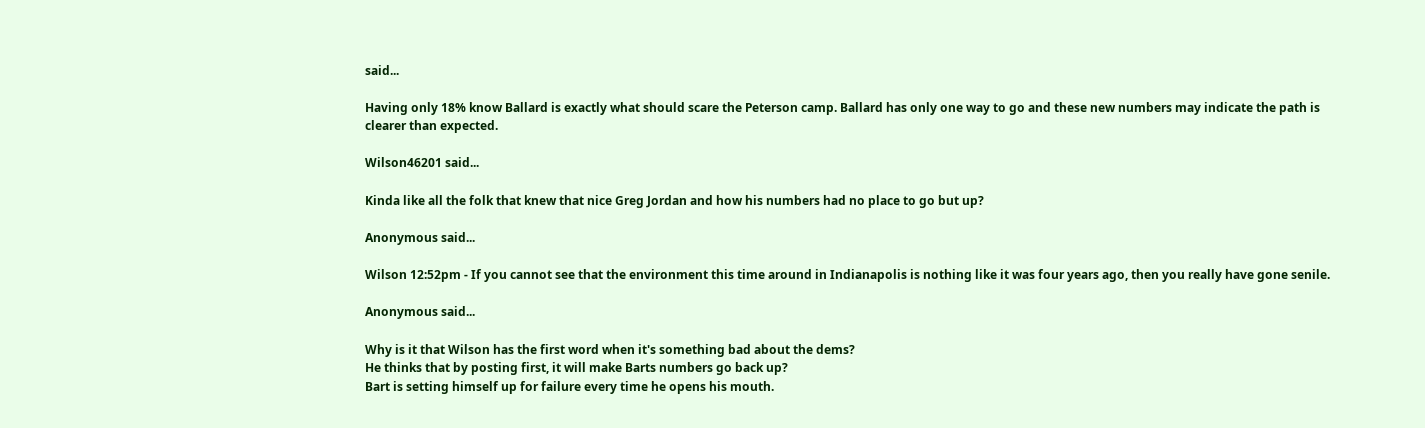said...

Having only 18% know Ballard is exactly what should scare the Peterson camp. Ballard has only one way to go and these new numbers may indicate the path is clearer than expected.

Wilson46201 said...

Kinda like all the folk that knew that nice Greg Jordan and how his numbers had no place to go but up?

Anonymous said...

Wilson 12:52pm - If you cannot see that the environment this time around in Indianapolis is nothing like it was four years ago, then you really have gone senile.

Anonymous said...

Why is it that Wilson has the first word when it's something bad about the dems?
He thinks that by posting first, it will make Barts numbers go back up?
Bart is setting himself up for failure every time he opens his mouth.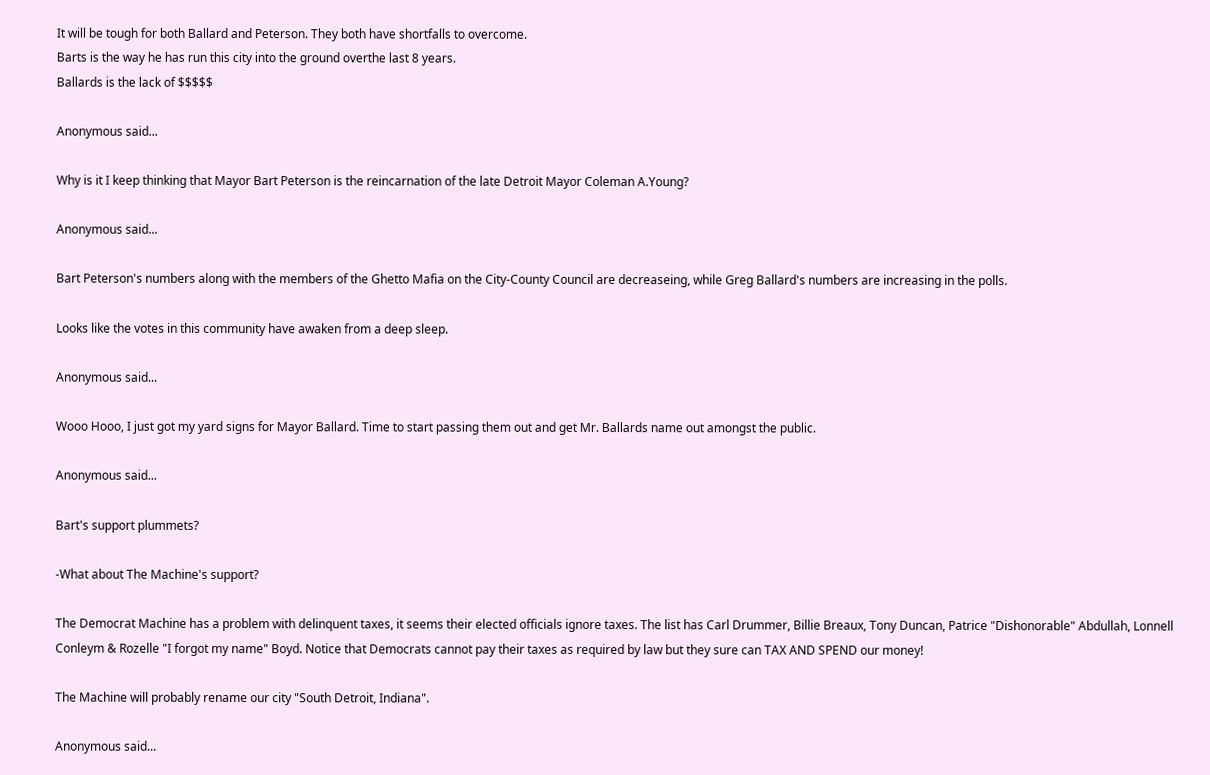It will be tough for both Ballard and Peterson. They both have shortfalls to overcome.
Barts is the way he has run this city into the ground overthe last 8 years.
Ballards is the lack of $$$$$

Anonymous said...

Why is it I keep thinking that Mayor Bart Peterson is the reincarnation of the late Detroit Mayor Coleman A.Young?

Anonymous said...

Bart Peterson's numbers along with the members of the Ghetto Mafia on the City-County Council are decreaseing, while Greg Ballard's numbers are increasing in the polls.

Looks like the votes in this community have awaken from a deep sleep.

Anonymous said...

Wooo Hooo, I just got my yard signs for Mayor Ballard. Time to start passing them out and get Mr. Ballards name out amongst the public.

Anonymous said...

Bart's support plummets?

-What about The Machine's support?

The Democrat Machine has a problem with delinquent taxes, it seems their elected officials ignore taxes. The list has Carl Drummer, Billie Breaux, Tony Duncan, Patrice "Dishonorable" Abdullah, Lonnell Conleym & Rozelle "I forgot my name" Boyd. Notice that Democrats cannot pay their taxes as required by law but they sure can TAX AND SPEND our money!

The Machine will probably rename our city "South Detroit, Indiana".

Anonymous said...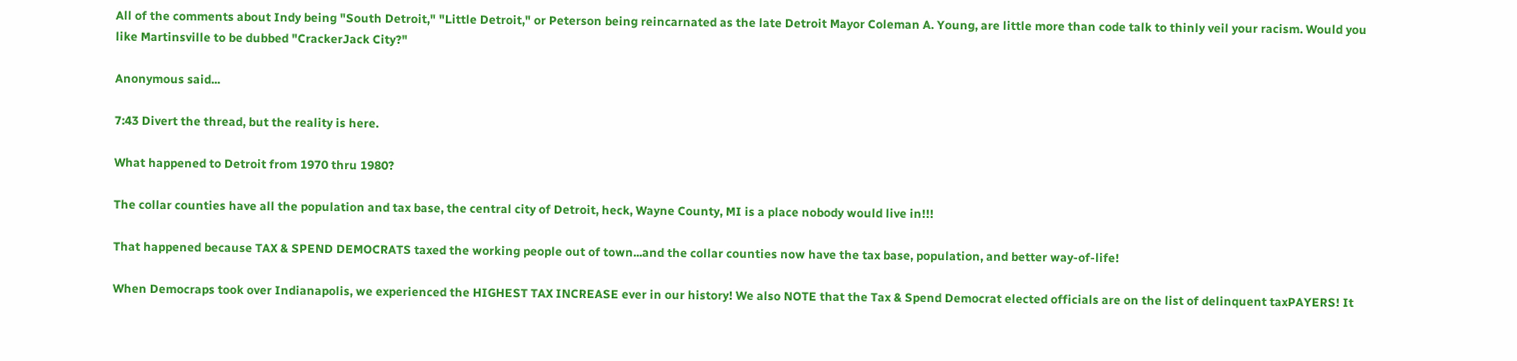All of the comments about Indy being "South Detroit," "Little Detroit," or Peterson being reincarnated as the late Detroit Mayor Coleman A. Young, are little more than code talk to thinly veil your racism. Would you like Martinsville to be dubbed "CrackerJack City?"

Anonymous said...

7:43 Divert the thread, but the reality is here.

What happened to Detroit from 1970 thru 1980?

The collar counties have all the population and tax base, the central city of Detroit, heck, Wayne County, MI is a place nobody would live in!!!

That happened because TAX & SPEND DEMOCRATS taxed the working people out of town...and the collar counties now have the tax base, population, and better way-of-life!

When Democraps took over Indianapolis, we experienced the HIGHEST TAX INCREASE ever in our history! We also NOTE that the Tax & Spend Democrat elected officials are on the list of delinquent taxPAYERS! It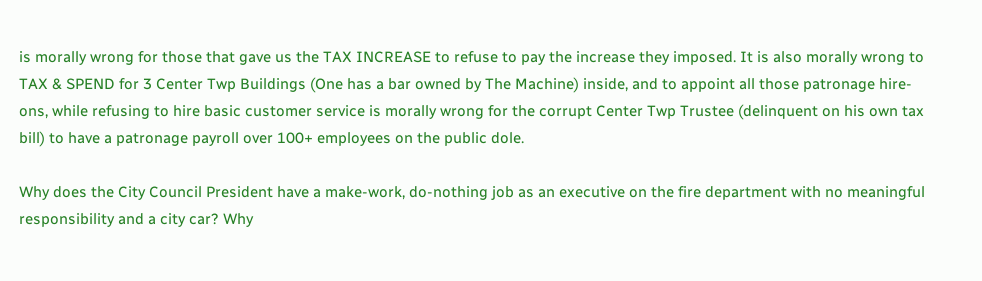is morally wrong for those that gave us the TAX INCREASE to refuse to pay the increase they imposed. It is also morally wrong to TAX & SPEND for 3 Center Twp Buildings (One has a bar owned by The Machine) inside, and to appoint all those patronage hire-ons, while refusing to hire basic customer service is morally wrong for the corrupt Center Twp Trustee (delinquent on his own tax bill) to have a patronage payroll over 100+ employees on the public dole.

Why does the City Council President have a make-work, do-nothing job as an executive on the fire department with no meaningful responsibility and a city car? Why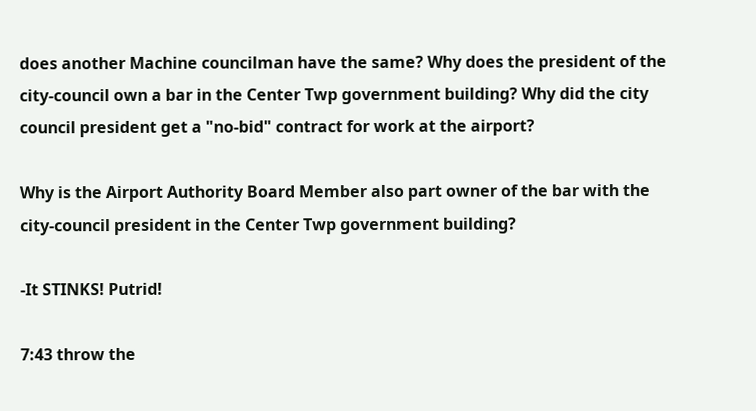does another Machine councilman have the same? Why does the president of the city-council own a bar in the Center Twp government building? Why did the city council president get a "no-bid" contract for work at the airport?

Why is the Airport Authority Board Member also part owner of the bar with the city-council president in the Center Twp government building?

-It STINKS! Putrid!

7:43 throw the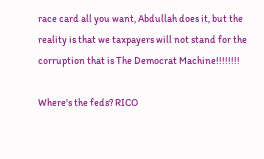race card all you want, Abdullah does it, but the reality is that we taxpayers will not stand for the corruption that is The Democrat Machine!!!!!!!!

Where's the feds? RICO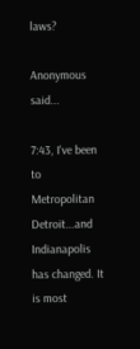laws?

Anonymous said...

7:43, I've been to Metropolitan Detroit...and Indianapolis has changed. It is most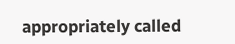appropriately called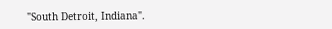"South Detroit, Indiana".